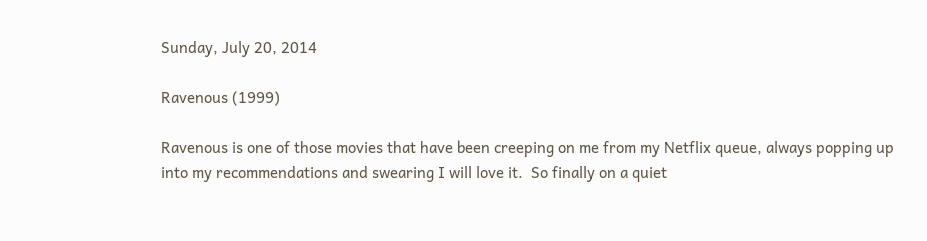Sunday, July 20, 2014

Ravenous (1999)

Ravenous is one of those movies that have been creeping on me from my Netflix queue, always popping up into my recommendations and swearing I will love it.  So finally on a quiet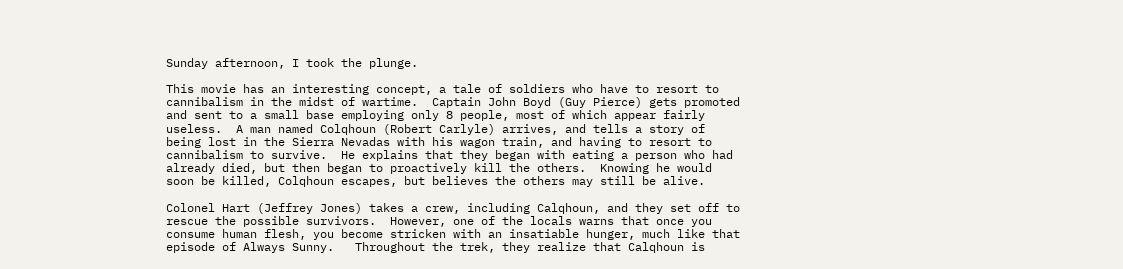Sunday afternoon, I took the plunge.

This movie has an interesting concept, a tale of soldiers who have to resort to cannibalism in the midst of wartime.  Captain John Boyd (Guy Pierce) gets promoted and sent to a small base employing only 8 people, most of which appear fairly useless.  A man named Colqhoun (Robert Carlyle) arrives, and tells a story of being lost in the Sierra Nevadas with his wagon train, and having to resort to cannibalism to survive.  He explains that they began with eating a person who had already died, but then began to proactively kill the others.  Knowing he would soon be killed, Colqhoun escapes, but believes the others may still be alive.

Colonel Hart (Jeffrey Jones) takes a crew, including Calqhoun, and they set off to rescue the possible survivors.  However, one of the locals warns that once you consume human flesh, you become stricken with an insatiable hunger, much like that episode of Always Sunny.   Throughout the trek, they realize that Calqhoun is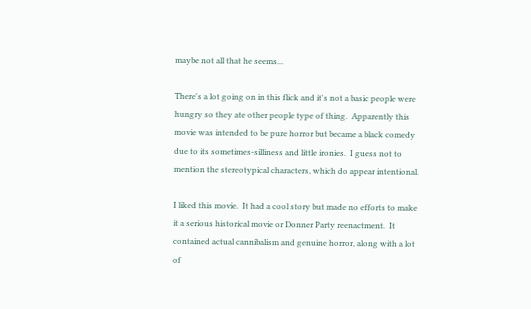maybe not all that he seems...

There's a lot going on in this flick and it's not a basic people were hungry so they ate other people type of thing.  Apparently this movie was intended to be pure horror but became a black comedy due to its sometimes-silliness and little ironies.  I guess not to mention the stereotypical characters, which do appear intentional.

I liked this movie.  It had a cool story but made no efforts to make it a serious historical movie or Donner Party reenactment.  It contained actual cannibalism and genuine horror, along with a lot of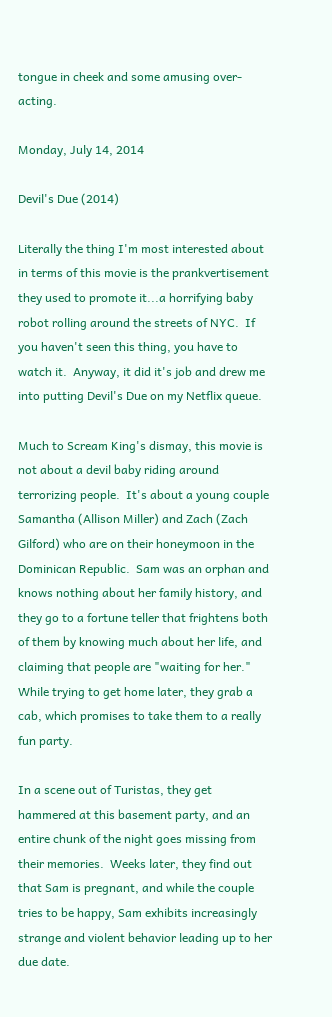tongue in cheek and some amusing over-acting.

Monday, July 14, 2014

Devil's Due (2014)

Literally the thing I'm most interested about in terms of this movie is the prankvertisement they used to promote it...a horrifying baby robot rolling around the streets of NYC.  If you haven't seen this thing, you have to watch it.  Anyway, it did it's job and drew me into putting Devil's Due on my Netflix queue.

Much to Scream King's dismay, this movie is not about a devil baby riding around terrorizing people.  It's about a young couple Samantha (Allison Miller) and Zach (Zach Gilford) who are on their honeymoon in the Dominican Republic.  Sam was an orphan and knows nothing about her family history, and they go to a fortune teller that frightens both of them by knowing much about her life, and claiming that people are "waiting for her."  While trying to get home later, they grab a cab, which promises to take them to a really fun party.

In a scene out of Turistas, they get hammered at this basement party, and an entire chunk of the night goes missing from their memories.  Weeks later, they find out that Sam is pregnant, and while the couple tries to be happy, Sam exhibits increasingly strange and violent behavior leading up to her due date.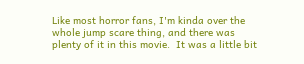Like most horror fans, I'm kinda over the whole jump scare thing, and there was plenty of it in this movie.  It was a little bit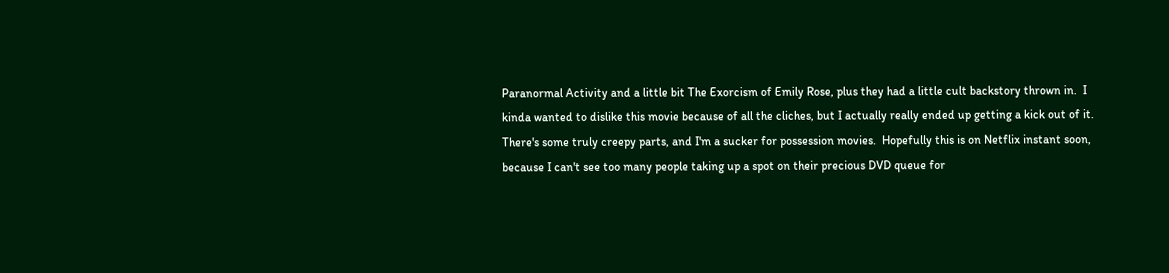Paranormal Activity and a little bit The Exorcism of Emily Rose, plus they had a little cult backstory thrown in.  I kinda wanted to dislike this movie because of all the cliches, but I actually really ended up getting a kick out of it.  There's some truly creepy parts, and I'm a sucker for possession movies.  Hopefully this is on Netflix instant soon, because I can't see too many people taking up a spot on their precious DVD queue for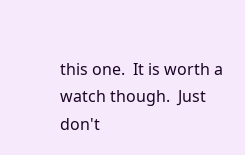this one.  It is worth a watch though.  Just don't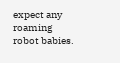expect any roaming robot babies.